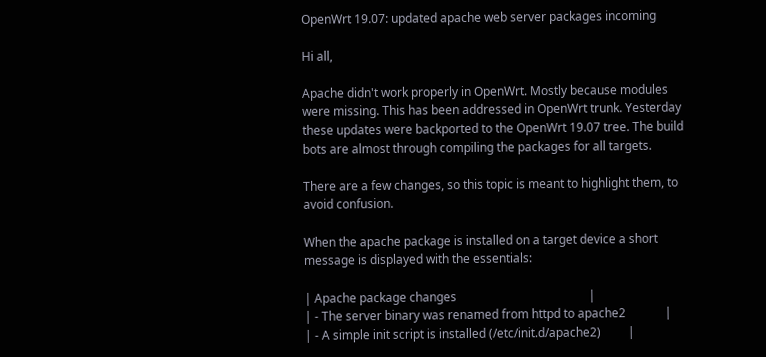OpenWrt 19.07: updated apache web server packages incoming

Hi all,

Apache didn't work properly in OpenWrt. Mostly because modules were missing. This has been addressed in OpenWrt trunk. Yesterday these updates were backported to the OpenWrt 19.07 tree. The build bots are almost through compiling the packages for all targets.

There are a few changes, so this topic is meant to highlight them, to avoid confusion.

When the apache package is installed on a target device a short message is displayed with the essentials:

| Apache package changes                                            |
| - The server binary was renamed from httpd to apache2             |
| - A simple init script is installed (/etc/init.d/apache2)         |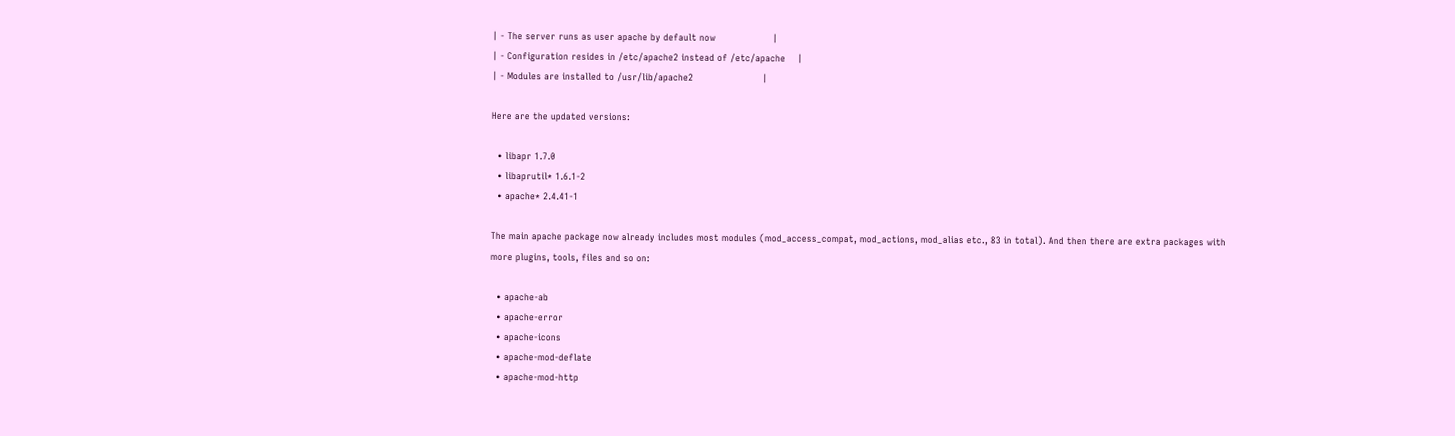| - The server runs as user apache by default now                   |
| - Configuration resides in /etc/apache2 instead of /etc/apache    |
| - Modules are installed to /usr/lib/apache2                       |

Here are the updated versions:

  • libapr 1.7.0
  • libaprutil* 1.6.1-2
  • apache* 2.4.41-1

The main apache package now already includes most modules (mod_access_compat, mod_actions, mod_alias etc., 83 in total). And then there are extra packages with more plugins, tools, files and so on:

  • apache-ab
  • apache-error
  • apache-icons
  • apache-mod-deflate
  • apache-mod-http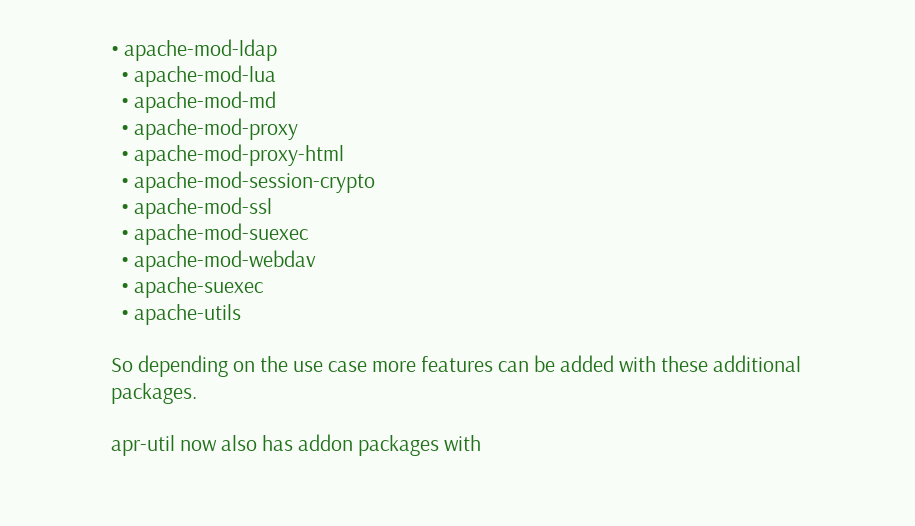• apache-mod-ldap
  • apache-mod-lua
  • apache-mod-md
  • apache-mod-proxy
  • apache-mod-proxy-html
  • apache-mod-session-crypto
  • apache-mod-ssl
  • apache-mod-suexec
  • apache-mod-webdav
  • apache-suexec
  • apache-utils

So depending on the use case more features can be added with these additional packages.

apr-util now also has addon packages with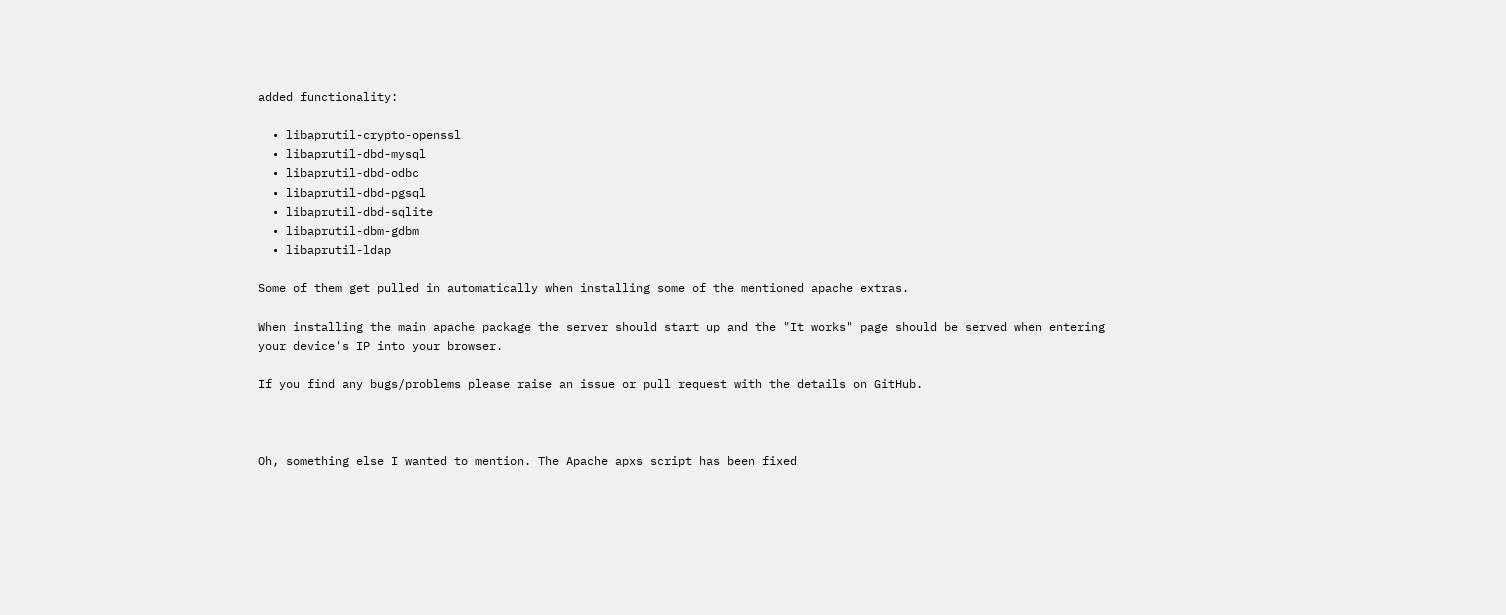added functionality:

  • libaprutil-crypto-openssl
  • libaprutil-dbd-mysql
  • libaprutil-dbd-odbc
  • libaprutil-dbd-pgsql
  • libaprutil-dbd-sqlite
  • libaprutil-dbm-gdbm
  • libaprutil-ldap

Some of them get pulled in automatically when installing some of the mentioned apache extras.

When installing the main apache package the server should start up and the "It works" page should be served when entering your device's IP into your browser.

If you find any bugs/problems please raise an issue or pull request with the details on GitHub.



Oh, something else I wanted to mention. The Apache apxs script has been fixed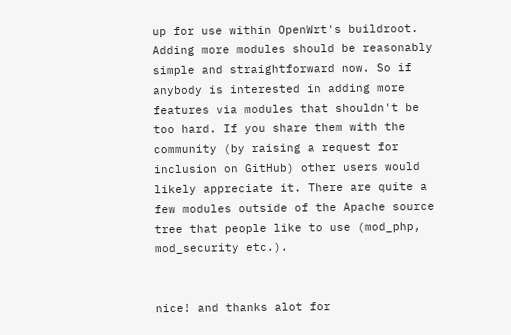up for use within OpenWrt's buildroot. Adding more modules should be reasonably simple and straightforward now. So if anybody is interested in adding more features via modules that shouldn't be too hard. If you share them with the community (by raising a request for inclusion on GitHub) other users would likely appreciate it. There are quite a few modules outside of the Apache source tree that people like to use (mod_php, mod_security etc.).


nice! and thanks alot for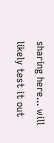sharing here... will likely test it out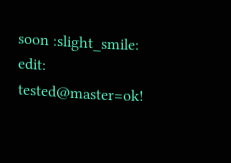soon :slight_smile:
edit: tested@master=ok!